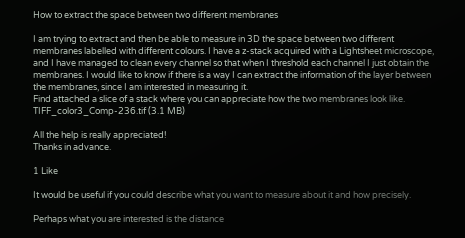How to extract the space between two different membranes

I am trying to extract and then be able to measure in 3D the space between two different membranes labelled with different colours. I have a z-stack acquired with a Lightsheet microscope, and I have managed to clean every channel so that when I threshold each channel I just obtain the membranes. I would like to know if there is a way I can extract the information of the layer between the membranes, since I am interested in measuring it.
Find attached a slice of a stack where you can appreciate how the two membranes look like.
TIFF_color3_Comp-236.tif (3.1 MB)

All the help is really appreciated!
Thanks in advance.

1 Like

It would be useful if you could describe what you want to measure about it and how precisely.

Perhaps what you are interested is the distance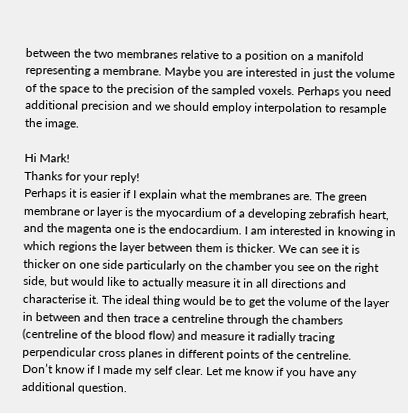between the two membranes relative to a position on a manifold representing a membrane. Maybe you are interested in just the volume of the space to the precision of the sampled voxels. Perhaps you need additional precision and we should employ interpolation to resample the image.

Hi Mark!
Thanks for your reply!
Perhaps it is easier if I explain what the membranes are. The green membrane or layer is the myocardium of a developing zebrafish heart, and the magenta one is the endocardium. I am interested in knowing in which regions the layer between them is thicker. We can see it is thicker on one side particularly on the chamber you see on the right side, but would like to actually measure it in all directions and characterise it. The ideal thing would be to get the volume of the layer in between and then trace a centreline through the chambers (centreline of the blood flow) and measure it radially tracing perpendicular cross planes in different points of the centreline.
Don’t know if I made my self clear. Let me know if you have any additional question.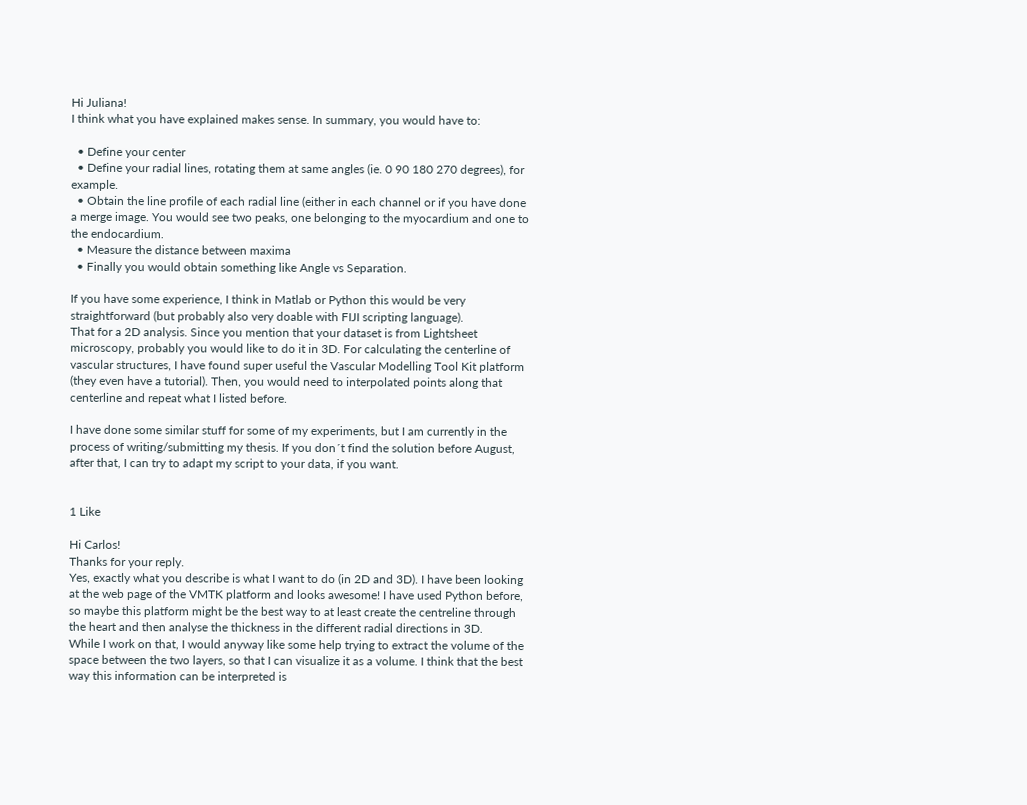Hi Juliana!
I think what you have explained makes sense. In summary, you would have to:

  • Define your center
  • Define your radial lines, rotating them at same angles (ie. 0 90 180 270 degrees), for example.
  • Obtain the line profile of each radial line (either in each channel or if you have done a merge image. You would see two peaks, one belonging to the myocardium and one to the endocardium.
  • Measure the distance between maxima
  • Finally you would obtain something like Angle vs Separation.

If you have some experience, I think in Matlab or Python this would be very straightforward (but probably also very doable with FIJI scripting language).
That for a 2D analysis. Since you mention that your dataset is from Lightsheet microscopy, probably you would like to do it in 3D. For calculating the centerline of vascular structures, I have found super useful the Vascular Modelling Tool Kit platform (they even have a tutorial). Then, you would need to interpolated points along that centerline and repeat what I listed before.

I have done some similar stuff for some of my experiments, but I am currently in the process of writing/submitting my thesis. If you don´t find the solution before August, after that, I can try to adapt my script to your data, if you want.


1 Like

Hi Carlos!
Thanks for your reply.
Yes, exactly what you describe is what I want to do (in 2D and 3D). I have been looking at the web page of the VMTK platform and looks awesome! I have used Python before, so maybe this platform might be the best way to at least create the centreline through the heart and then analyse the thickness in the different radial directions in 3D.
While I work on that, I would anyway like some help trying to extract the volume of the space between the two layers, so that I can visualize it as a volume. I think that the best way this information can be interpreted is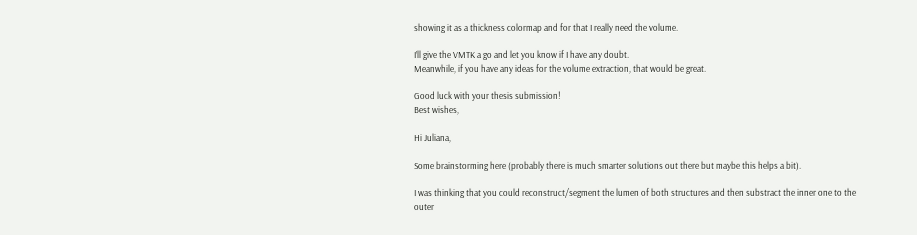showing it as a thickness colormap and for that I really need the volume.

I’ll give the VMTK a go and let you know if I have any doubt.
Meanwhile, if you have any ideas for the volume extraction, that would be great.

Good luck with your thesis submission!
Best wishes,

Hi Juliana,

Some brainstorming here (probably there is much smarter solutions out there but maybe this helps a bit).

I was thinking that you could reconstruct/segment the lumen of both structures and then substract the inner one to the outer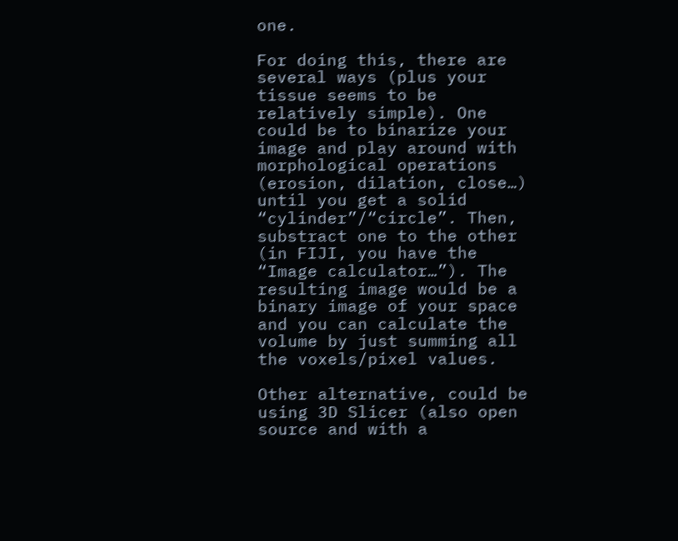one.

For doing this, there are several ways (plus your tissue seems to be relatively simple). One could be to binarize your image and play around with morphological operations (erosion, dilation, close…) until you get a solid “cylinder”/“circle”. Then, substract one to the other (in FIJI, you have the “Image calculator…”). The resulting image would be a binary image of your space and you can calculate the volume by just summing all the voxels/pixel values.

Other alternative, could be using 3D Slicer (also open source and with a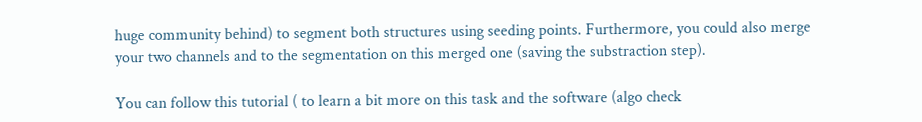huge community behind) to segment both structures using seeding points. Furthermore, you could also merge your two channels and to the segmentation on this merged one (saving the substraction step).

You can follow this tutorial ( to learn a bit more on this task and the software (algo check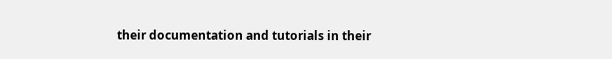their documentation and tutorials in their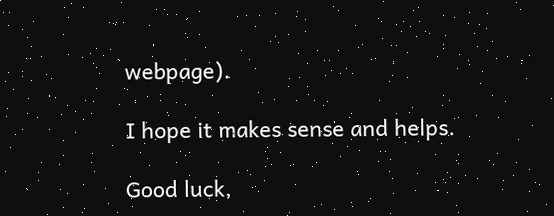webpage).

I hope it makes sense and helps.

Good luck,